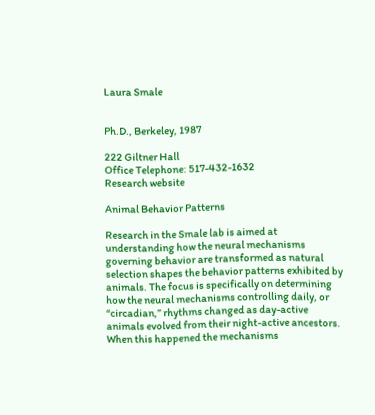Laura Smale


Ph.D., Berkeley, 1987

222 Giltner Hall
Office Telephone: 517-432-1632
Research website

Animal Behavior Patterns

Research in the Smale lab is aimed at understanding how the neural mechanisms governing behavior are transformed as natural selection shapes the behavior patterns exhibited by animals. The focus is specifically on determining how the neural mechanisms controlling daily, or “circadian,” rhythms changed as day-active animals evolved from their night-active ancestors. When this happened the mechanisms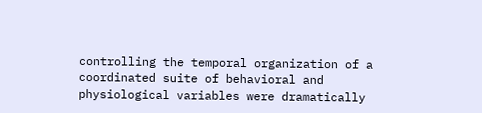controlling the temporal organization of a coordinated suite of behavioral and physiological variables were dramatically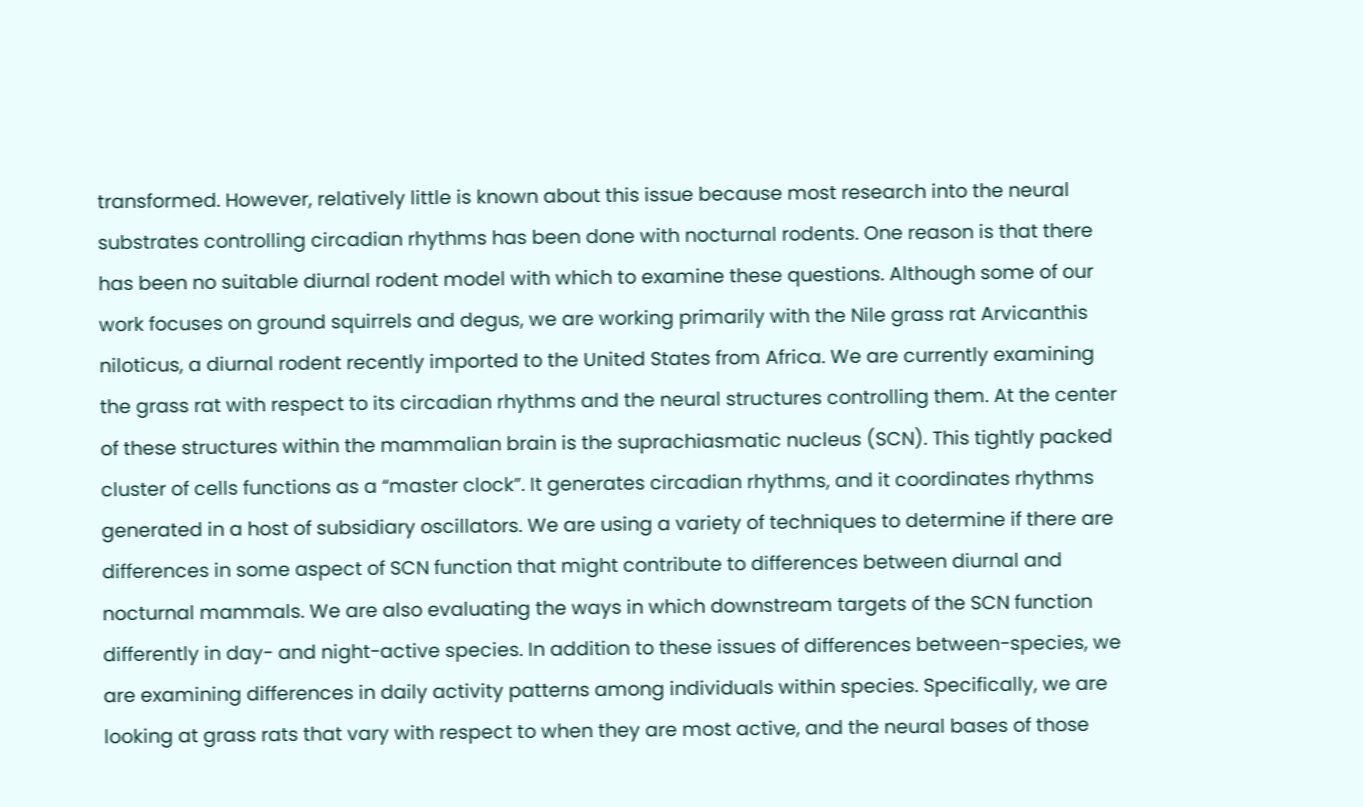transformed. However, relatively little is known about this issue because most research into the neural substrates controlling circadian rhythms has been done with nocturnal rodents. One reason is that there has been no suitable diurnal rodent model with which to examine these questions. Although some of our work focuses on ground squirrels and degus, we are working primarily with the Nile grass rat Arvicanthis niloticus, a diurnal rodent recently imported to the United States from Africa. We are currently examining the grass rat with respect to its circadian rhythms and the neural structures controlling them. At the center of these structures within the mammalian brain is the suprachiasmatic nucleus (SCN). This tightly packed cluster of cells functions as a “master clock”. It generates circadian rhythms, and it coordinates rhythms generated in a host of subsidiary oscillators. We are using a variety of techniques to determine if there are differences in some aspect of SCN function that might contribute to differences between diurnal and nocturnal mammals. We are also evaluating the ways in which downstream targets of the SCN function differently in day- and night-active species. In addition to these issues of differences between-species, we are examining differences in daily activity patterns among individuals within species. Specifically, we are looking at grass rats that vary with respect to when they are most active, and the neural bases of those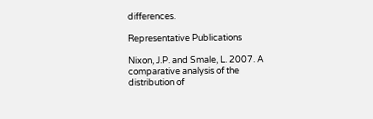differences.

Representative Publications

Nixon, J.P. and Smale, L. 2007. A comparative analysis of the distribution of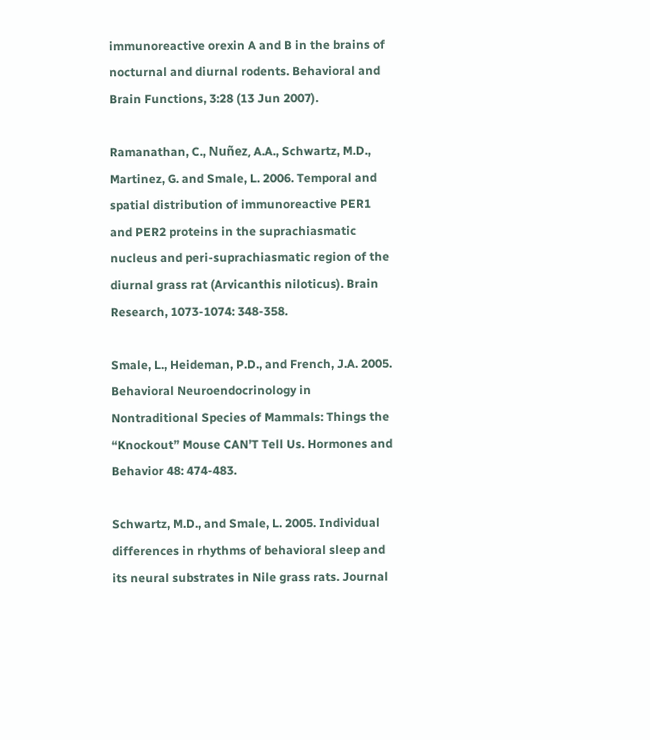immunoreactive orexin A and B in the brains of nocturnal and diurnal rodents. Behavioral and Brain Functions, 3:28 (13 Jun 2007).

Ramanathan, C., Nuñez, A.A., Schwartz, M.D., Martinez, G. and Smale, L. 2006. Temporal and spatial distribution of immunoreactive PER1 and PER2 proteins in the suprachiasmatic nucleus and peri-suprachiasmatic region of the diurnal grass rat (Arvicanthis niloticus). Brain Research, 1073-1074: 348-358.

Smale, L., Heideman, P.D., and French, J.A. 2005. Behavioral Neuroendocrinology in Nontraditional Species of Mammals: Things the “Knockout” Mouse CAN’T Tell Us. Hormones and Behavior 48: 474-483.

Schwartz, M.D., and Smale, L. 2005. Individual differences in rhythms of behavioral sleep and its neural substrates in Nile grass rats. Journal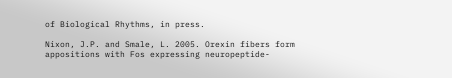of Biological Rhythms, in press.

Nixon, J.P. and Smale, L. 2005. Orexin fibers form appositions with Fos expressing neuropeptide-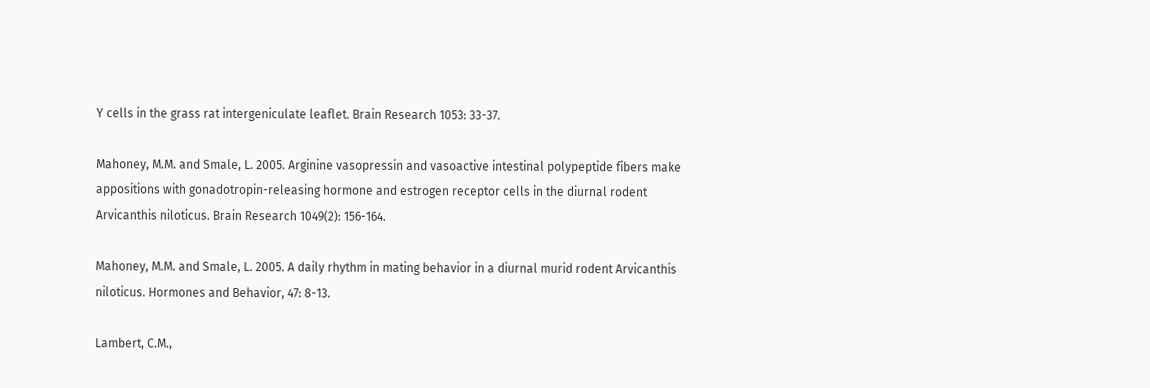Y cells in the grass rat intergeniculate leaflet. Brain Research 1053: 33-37.

Mahoney, M.M. and Smale, L. 2005. Arginine vasopressin and vasoactive intestinal polypeptide fibers make appositions with gonadotropin-releasing hormone and estrogen receptor cells in the diurnal rodent Arvicanthis niloticus. Brain Research 1049(2): 156-164.

Mahoney, M.M. and Smale, L. 2005. A daily rhythm in mating behavior in a diurnal murid rodent Arvicanthis niloticus. Hormones and Behavior, 47: 8-13.

Lambert, C.M.,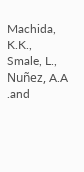Machida, K.K., Smale, L., Nuñez, A.A .and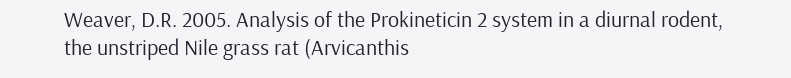Weaver, D.R. 2005. Analysis of the Prokineticin 2 system in a diurnal rodent, the unstriped Nile grass rat (Arvicanthis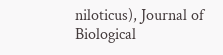niloticus), Journal of Biological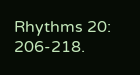Rhythms 20: 206-218.